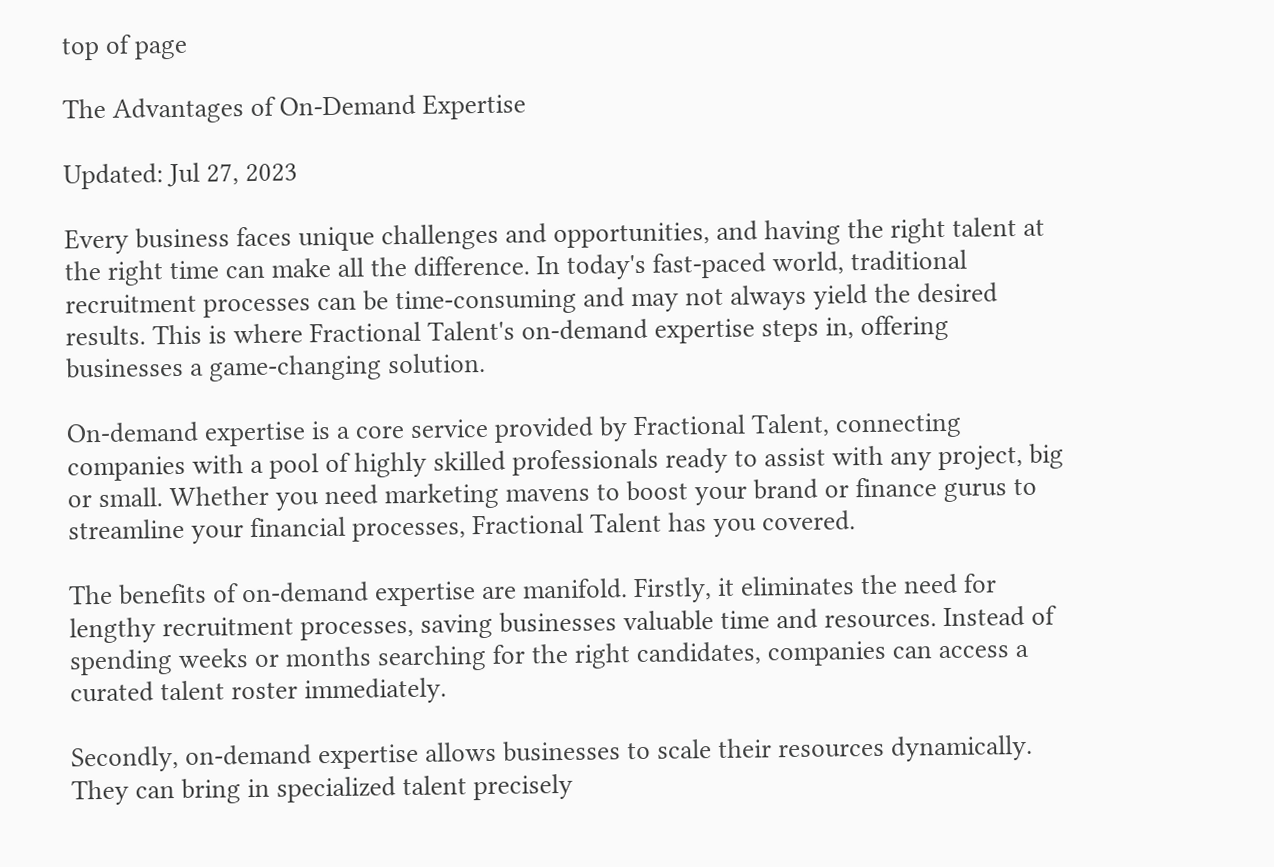top of page

The Advantages of On-Demand Expertise

Updated: Jul 27, 2023

Every business faces unique challenges and opportunities, and having the right talent at the right time can make all the difference. In today's fast-paced world, traditional recruitment processes can be time-consuming and may not always yield the desired results. This is where Fractional Talent's on-demand expertise steps in, offering businesses a game-changing solution.

On-demand expertise is a core service provided by Fractional Talent, connecting companies with a pool of highly skilled professionals ready to assist with any project, big or small. Whether you need marketing mavens to boost your brand or finance gurus to streamline your financial processes, Fractional Talent has you covered.

The benefits of on-demand expertise are manifold. Firstly, it eliminates the need for lengthy recruitment processes, saving businesses valuable time and resources. Instead of spending weeks or months searching for the right candidates, companies can access a curated talent roster immediately.

Secondly, on-demand expertise allows businesses to scale their resources dynamically. They can bring in specialized talent precisely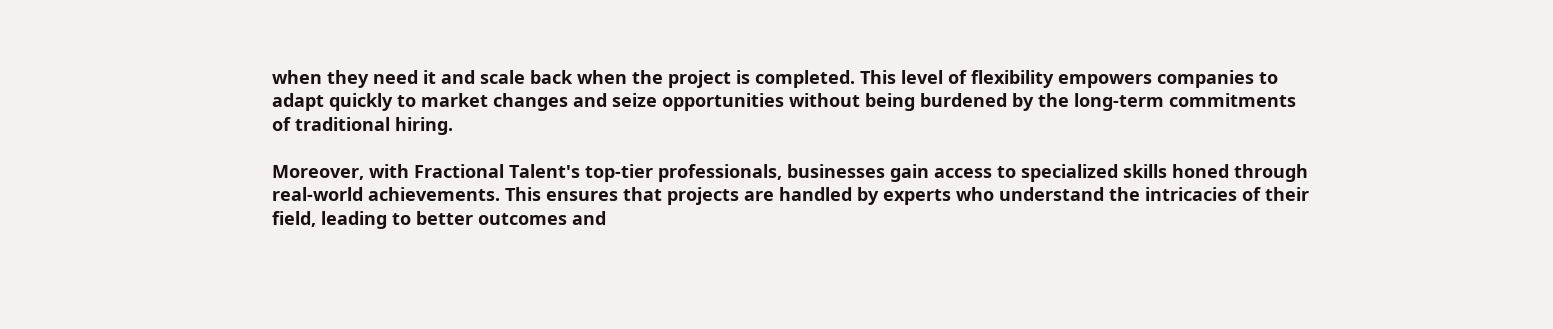when they need it and scale back when the project is completed. This level of flexibility empowers companies to adapt quickly to market changes and seize opportunities without being burdened by the long-term commitments of traditional hiring.

Moreover, with Fractional Talent's top-tier professionals, businesses gain access to specialized skills honed through real-world achievements. This ensures that projects are handled by experts who understand the intricacies of their field, leading to better outcomes and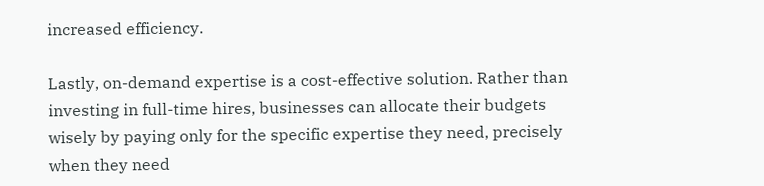increased efficiency.

Lastly, on-demand expertise is a cost-effective solution. Rather than investing in full-time hires, businesses can allocate their budgets wisely by paying only for the specific expertise they need, precisely when they need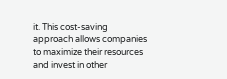it. This cost-saving approach allows companies to maximize their resources and invest in other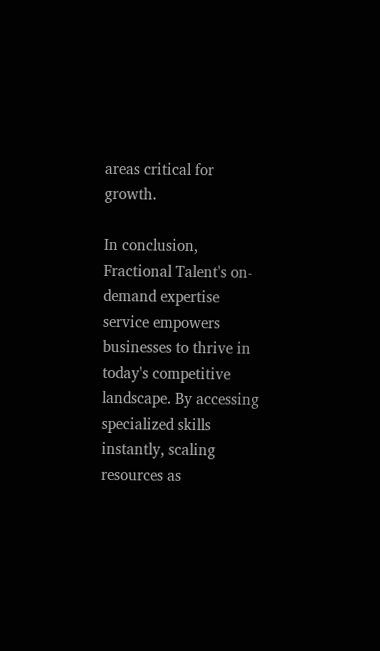areas critical for growth.

In conclusion, Fractional Talent's on-demand expertise service empowers businesses to thrive in today's competitive landscape. By accessing specialized skills instantly, scaling resources as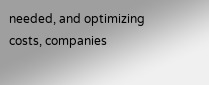needed, and optimizing costs, companies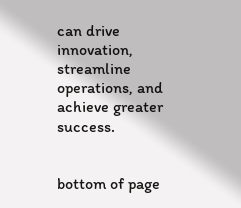can drive innovation, streamline operations, and achieve greater success.


bottom of page